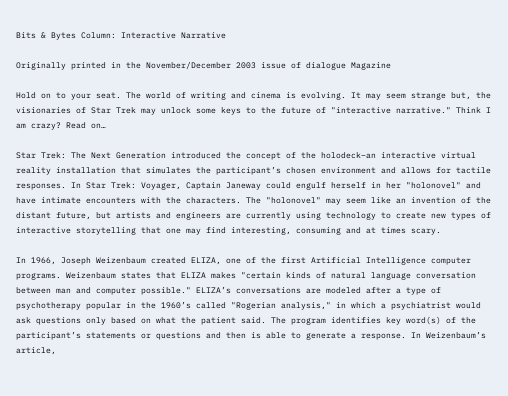Bits & Bytes Column: Interactive Narrative

Originally printed in the November/December 2003 issue of dialogue Magazine

Hold on to your seat. The world of writing and cinema is evolving. It may seem strange but, the visionaries of Star Trek may unlock some keys to the future of "interactive narrative." Think I am crazy? Read on…

Star Trek: The Next Generation introduced the concept of the holodeck–an interactive virtual reality installation that simulates the participant’s chosen environment and allows for tactile responses. In Star Trek: Voyager, Captain Janeway could engulf herself in her "holonovel" and have intimate encounters with the characters. The "holonovel" may seem like an invention of the distant future, but artists and engineers are currently using technology to create new types of interactive storytelling that one may find interesting, consuming and at times scary.

In 1966, Joseph Weizenbaum created ELIZA, one of the first Artificial Intelligence computer programs. Weizenbaum states that ELIZA makes "certain kinds of natural language conversation between man and computer possible." ELIZA’s conversations are modeled after a type of psychotherapy popular in the 1960’s called "Rogerian analysis," in which a psychiatrist would ask questions only based on what the patient said. The program identifies key word(s) of the participant’s statements or questions and then is able to generate a response. In Weizenbaum’s article,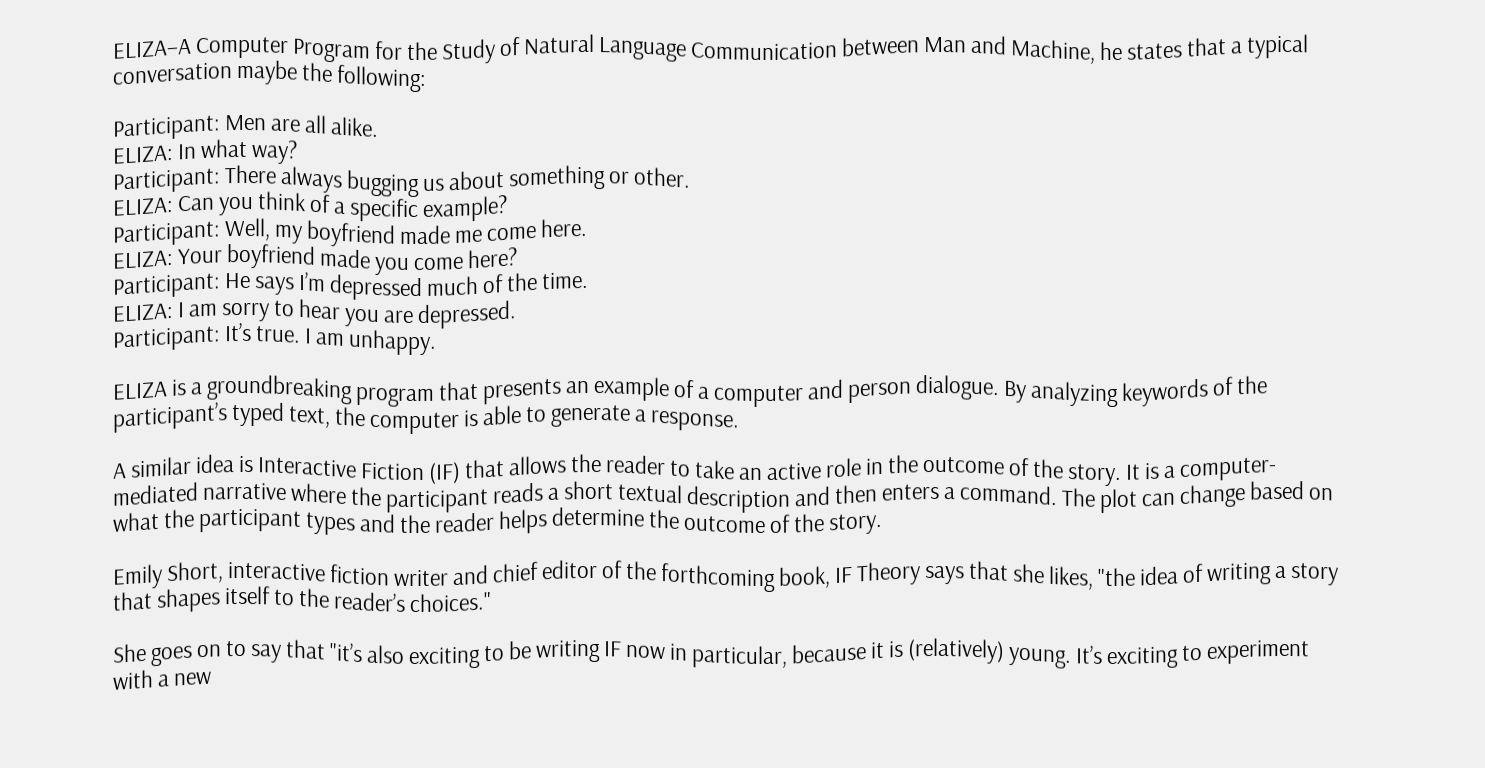ELIZA–A Computer Program for the Study of Natural Language Communication between Man and Machine, he states that a typical conversation maybe the following:

Participant: Men are all alike.
ELIZA: In what way?
Participant: There always bugging us about something or other.
ELIZA: Can you think of a specific example?
Participant: Well, my boyfriend made me come here.
ELIZA: Your boyfriend made you come here?
Participant: He says I’m depressed much of the time.
ELIZA: I am sorry to hear you are depressed.
Participant: It’s true. I am unhappy.

ELIZA is a groundbreaking program that presents an example of a computer and person dialogue. By analyzing keywords of the participant’s typed text, the computer is able to generate a response.

A similar idea is Interactive Fiction (IF) that allows the reader to take an active role in the outcome of the story. It is a computer-mediated narrative where the participant reads a short textual description and then enters a command. The plot can change based on what the participant types and the reader helps determine the outcome of the story.

Emily Short, interactive fiction writer and chief editor of the forthcoming book, IF Theory says that she likes, "the idea of writing a story that shapes itself to the reader’s choices."

She goes on to say that "it’s also exciting to be writing IF now in particular, because it is (relatively) young. It’s exciting to experiment with a new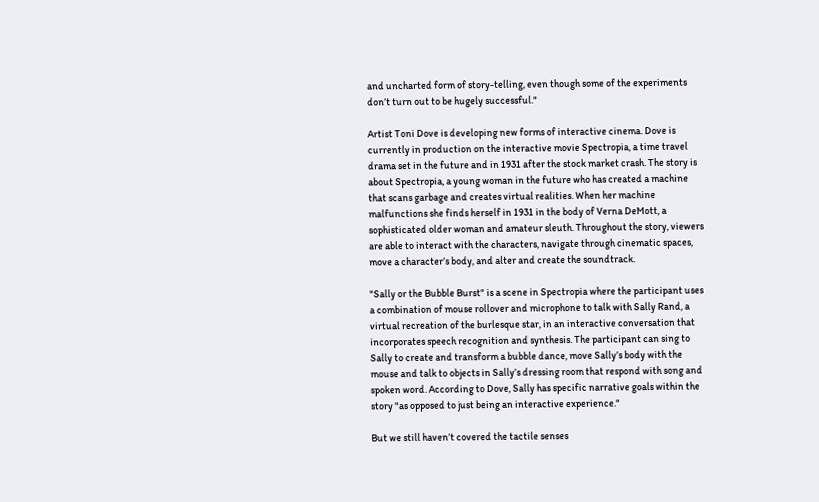and uncharted form of story-telling, even though some of the experiments don’t turn out to be hugely successful."

Artist Toni Dove is developing new forms of interactive cinema. Dove is currently in production on the interactive movie Spectropia, a time travel drama set in the future and in 1931 after the stock market crash. The story is about Spectropia, a young woman in the future who has created a machine that scans garbage and creates virtual realities. When her machine malfunctions she finds herself in 1931 in the body of Verna DeMott, a sophisticated older woman and amateur sleuth. Throughout the story, viewers are able to interact with the characters, navigate through cinematic spaces, move a character’s body, and alter and create the soundtrack.

"Sally or the Bubble Burst" is a scene in Spectropia where the participant uses a combination of mouse rollover and microphone to talk with Sally Rand, a virtual recreation of the burlesque star, in an interactive conversation that incorporates speech recognition and synthesis. The participant can sing to Sally to create and transform a bubble dance, move Sally’s body with the mouse and talk to objects in Sally’s dressing room that respond with song and spoken word. According to Dove, Sally has specific narrative goals within the story "as opposed to just being an interactive experience."

But we still haven’t covered the tactile senses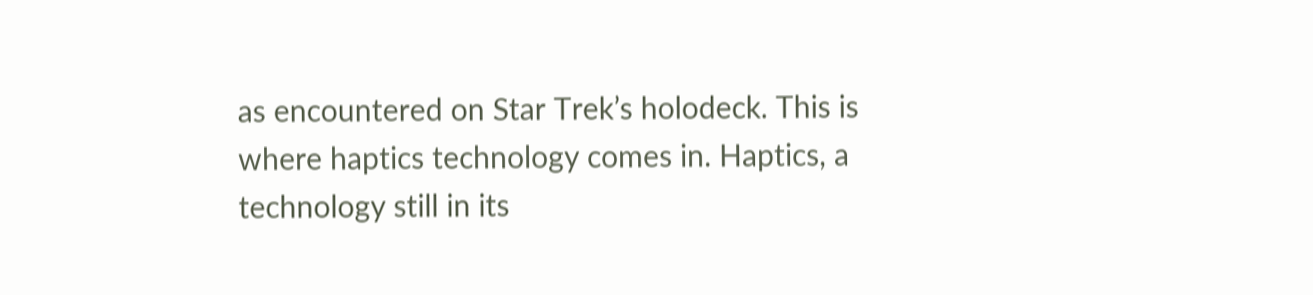as encountered on Star Trek’s holodeck. This is where haptics technology comes in. Haptics, a technology still in its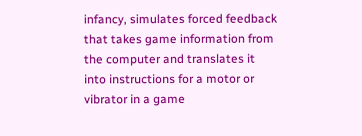infancy, simulates forced feedback that takes game information from the computer and translates it into instructions for a motor or vibrator in a game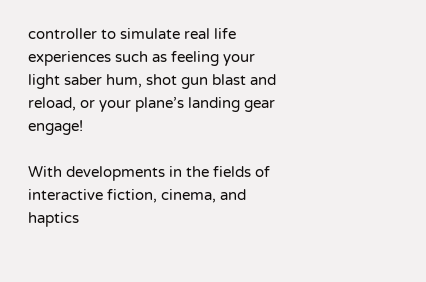controller to simulate real life experiences such as feeling your light saber hum, shot gun blast and reload, or your plane’s landing gear engage!

With developments in the fields of interactive fiction, cinema, and haptics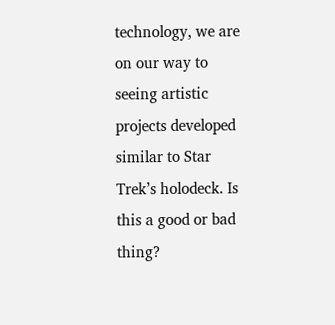technology, we are on our way to seeing artistic projects developed similar to Star Trek’s holodeck. Is this a good or bad thing?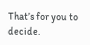That’s for you to decide.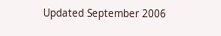Updated September 2006